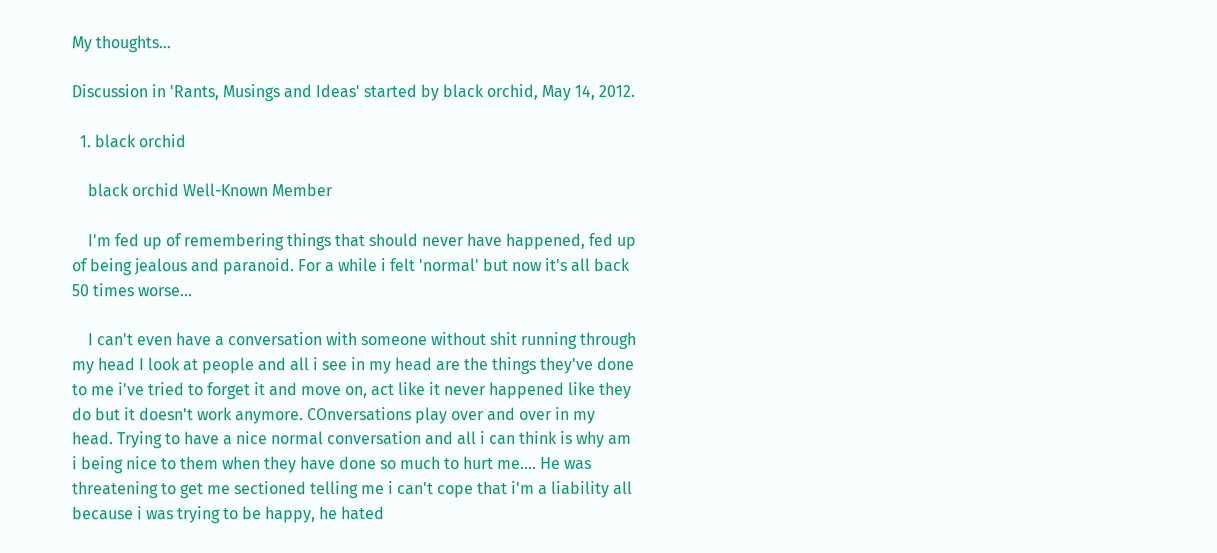My thoughts...

Discussion in 'Rants, Musings and Ideas' started by black orchid, May 14, 2012.

  1. black orchid

    black orchid Well-Known Member

    I'm fed up of remembering things that should never have happened, fed up of being jealous and paranoid. For a while i felt 'normal' but now it's all back 50 times worse...

    I can't even have a conversation with someone without shit running through my head I look at people and all i see in my head are the things they've done to me i've tried to forget it and move on, act like it never happened like they do but it doesn't work anymore. COnversations play over and over in my head. Trying to have a nice normal conversation and all i can think is why am i being nice to them when they have done so much to hurt me.... He was threatening to get me sectioned telling me i can't cope that i'm a liability all because i was trying to be happy, he hated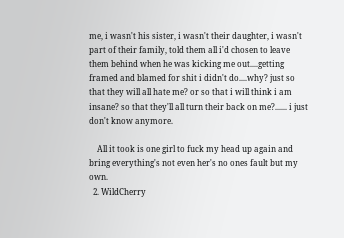me, i wasn't his sister, i wasn't their daughter, i wasn't part of their family, told them all i'd chosen to leave them behind when he was kicking me out....getting framed and blamed for shit i didn't do....why? just so that they will all hate me? or so that i will think i am insane? so that they'll all turn their back on me?...... i just don't know anymore.

    All it took is one girl to fuck my head up again and bring everything's not even her's no ones fault but my own.
  2. WildCherry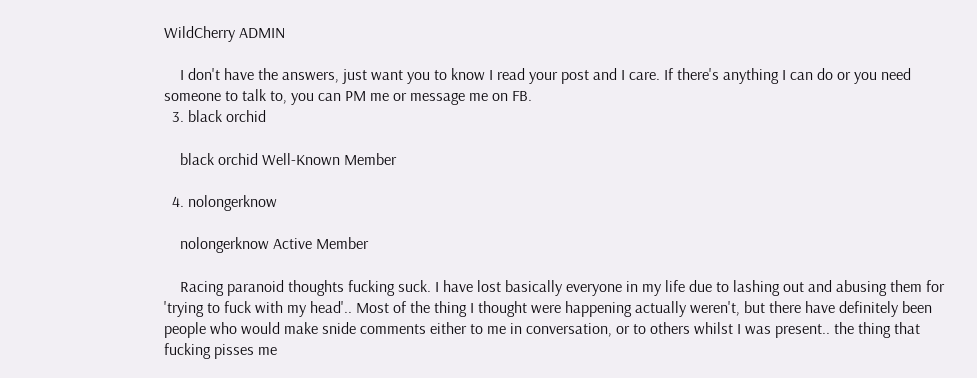WildCherry ADMIN

    I don't have the answers, just want you to know I read your post and I care. If there's anything I can do or you need someone to talk to, you can PM me or message me on FB.
  3. black orchid

    black orchid Well-Known Member

  4. nolongerknow

    nolongerknow Active Member

    Racing paranoid thoughts fucking suck. I have lost basically everyone in my life due to lashing out and abusing them for 'trying to fuck with my head'.. Most of the thing I thought were happening actually weren't, but there have definitely been people who would make snide comments either to me in conversation, or to others whilst I was present.. the thing that fucking pisses me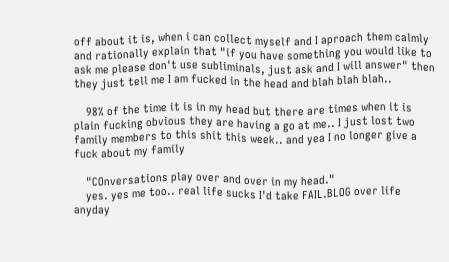off about it is, when i can collect myself and I aproach them calmly and rationally explain that "if you have something you would like to ask me please don't use subliminals, just ask and I will answer" then they just tell me I am fucked in the head and blah blah blah..

    98% of the time it is in my head but there are times when it is plain fucking obvious they are having a go at me.. I just lost two family members to this shit this week.. and yea I no longer give a fuck about my family

    "COnversations play over and over in my head."
    yes. yes me too.. real life sucks I'd take FAIL.BLOG over life anyday